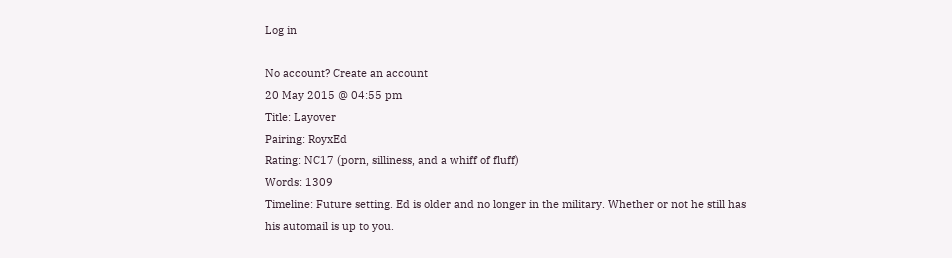Log in

No account? Create an account
20 May 2015 @ 04:55 pm
Title: Layover
Pairing: RoyxEd
Rating: NC17 (porn, silliness, and a whiff of fluff)
Words: 1309
Timeline: Future setting. Ed is older and no longer in the military. Whether or not he still has his automail is up to you.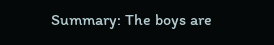Summary: The boys are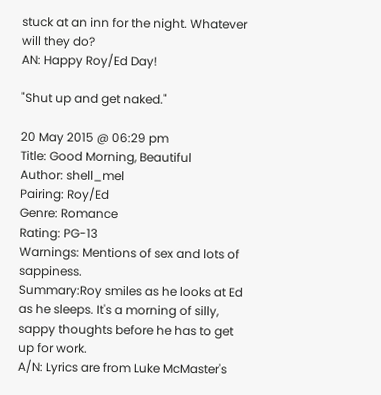stuck at an inn for the night. Whatever will they do?
AN: Happy Roy/Ed Day!

"Shut up and get naked."

20 May 2015 @ 06:29 pm
Title: Good Morning, Beautiful
Author: shell_mel
Pairing: Roy/Ed
Genre: Romance
Rating: PG-13
Warnings: Mentions of sex and lots of sappiness.
Summary:Roy smiles as he looks at Ed as he sleeps. It's a morning of silly, sappy thoughts before he has to get up for work.
A/N: Lyrics are from Luke McMaster's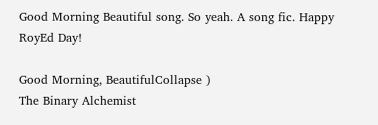Good Morning Beautiful song. So yeah. A song fic. Happy RoyEd Day!

Good Morning, BeautifulCollapse )
The Binary Alchemist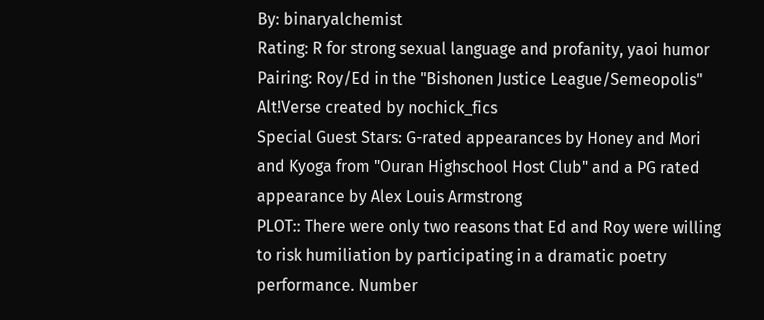By: binaryalchemist
Rating: R for strong sexual language and profanity, yaoi humor
Pairing: Roy/Ed in the "Bishonen Justice League/Semeopolis" Alt!Verse created by nochick_fics
Special Guest Stars: G-rated appearances by Honey and Mori and Kyoga from "Ouran Highschool Host Club" and a PG rated
appearance by Alex Louis Armstrong
PLOT:: There were only two reasons that Ed and Roy were willing to risk humiliation by participating in a dramatic poetry performance. Number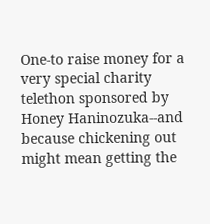One-to raise money for a very special charity telethon sponsored by Honey Haninozuka--and because chickening out might mean getting the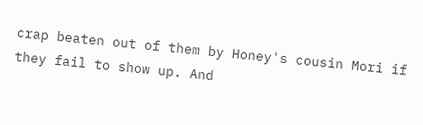crap beaten out of them by Honey's cousin Mori if they fail to show up. And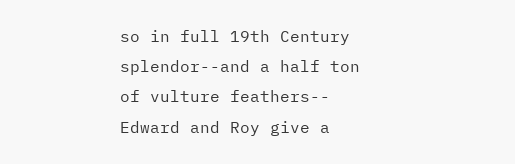so in full 19th Century splendor--and a half ton of vulture feathers-- Edward and Roy give a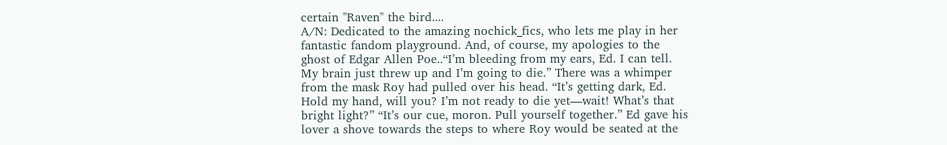certain "Raven" the bird....
A/N: Dedicated to the amazing nochick_fics, who lets me play in her fantastic fandom playground. And, of course, my apologies to the ghost of Edgar Allen Poe..“I’m bleeding from my ears, Ed. I can tell. My brain just threw up and I’m going to die.” There was a whimper from the mask Roy had pulled over his head. “It’s getting dark, Ed. Hold my hand, will you? I’m not ready to die yet—wait! What’s that bright light?” “It’s our cue, moron. Pull yourself together.” Ed gave his lover a shove towards the steps to where Roy would be seated at the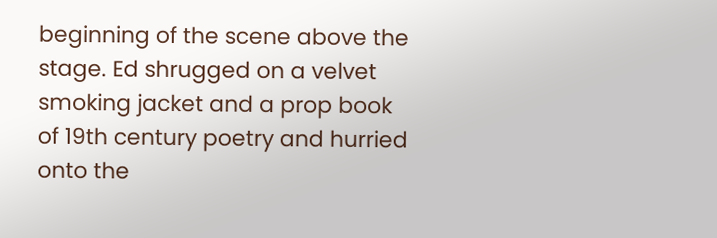beginning of the scene above the stage. Ed shrugged on a velvet smoking jacket and a prop book of 19th century poetry and hurried onto the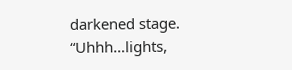darkened stage. “Uhhh…lights,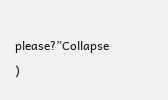please?”Collapse )